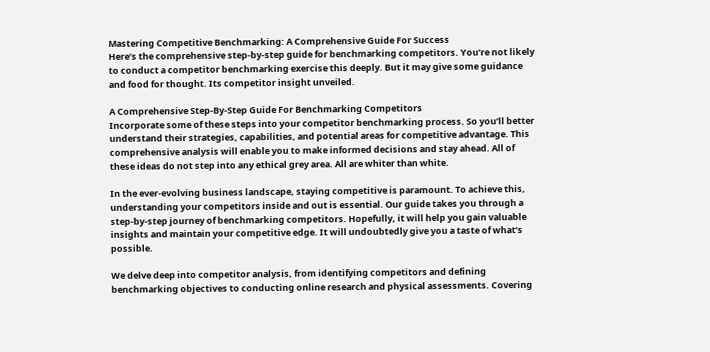Mastering Competitive Benchmarking: A Comprehensive Guide For Success
Here’s the comprehensive step-by-step guide for benchmarking competitors. You’re not likely to conduct a competitor benchmarking exercise this deeply. But it may give some guidance and food for thought. Its competitor insight unveiled.

A Comprehensive Step-By-Step Guide For Benchmarking Competitors
Incorporate some of these steps into your competitor benchmarking process. So you’ll better understand their strategies, capabilities, and potential areas for competitive advantage. This comprehensive analysis will enable you to make informed decisions and stay ahead. All of these ideas do not step into any ethical grey area. All are whiter than white.

In the ever-evolving business landscape, staying competitive is paramount. To achieve this, understanding your competitors inside and out is essential. Our guide takes you through a step-by-step journey of benchmarking competitors. Hopefully, it will help you gain valuable insights and maintain your competitive edge. It will undoubtedly give you a taste of what’s possible.

We delve deep into competitor analysis, from identifying competitors and defining benchmarking objectives to conducting online research and physical assessments. Covering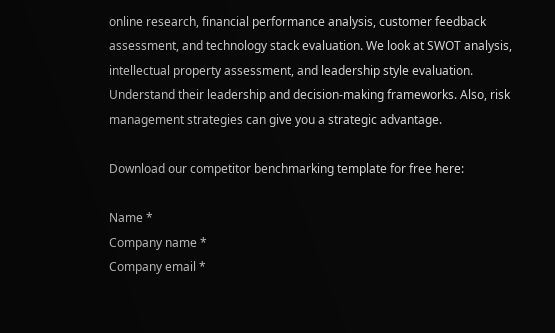online research, financial performance analysis, customer feedback assessment, and technology stack evaluation. We look at SWOT analysis, intellectual property assessment, and leadership style evaluation. Understand their leadership and decision-making frameworks. Also, risk management strategies can give you a strategic advantage.

Download our competitor benchmarking template for free here:

Name *
Company name *
Company email *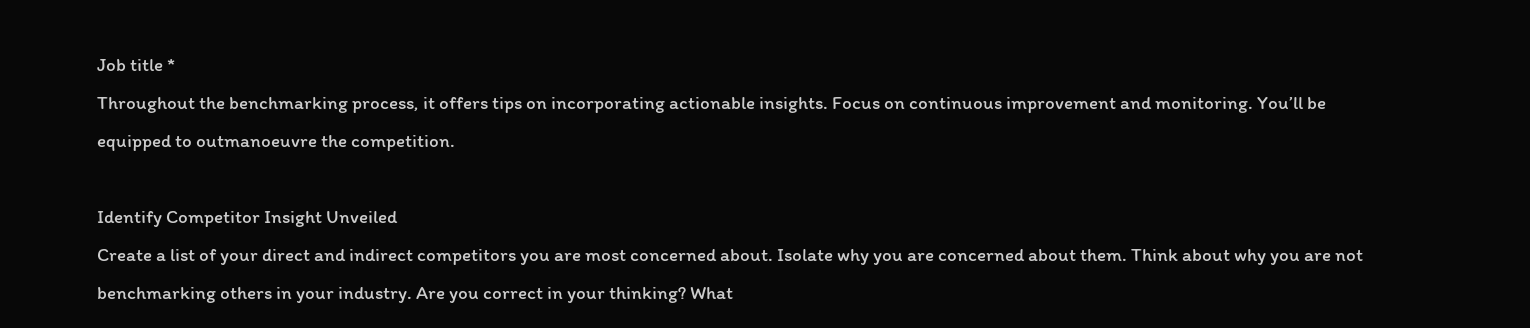Job title *
Throughout the benchmarking process, it offers tips on incorporating actionable insights. Focus on continuous improvement and monitoring. You’ll be equipped to outmanoeuvre the competition.

Identify Competitor Insight Unveiled
Create a list of your direct and indirect competitors you are most concerned about. Isolate why you are concerned about them. Think about why you are not benchmarking others in your industry. Are you correct in your thinking? What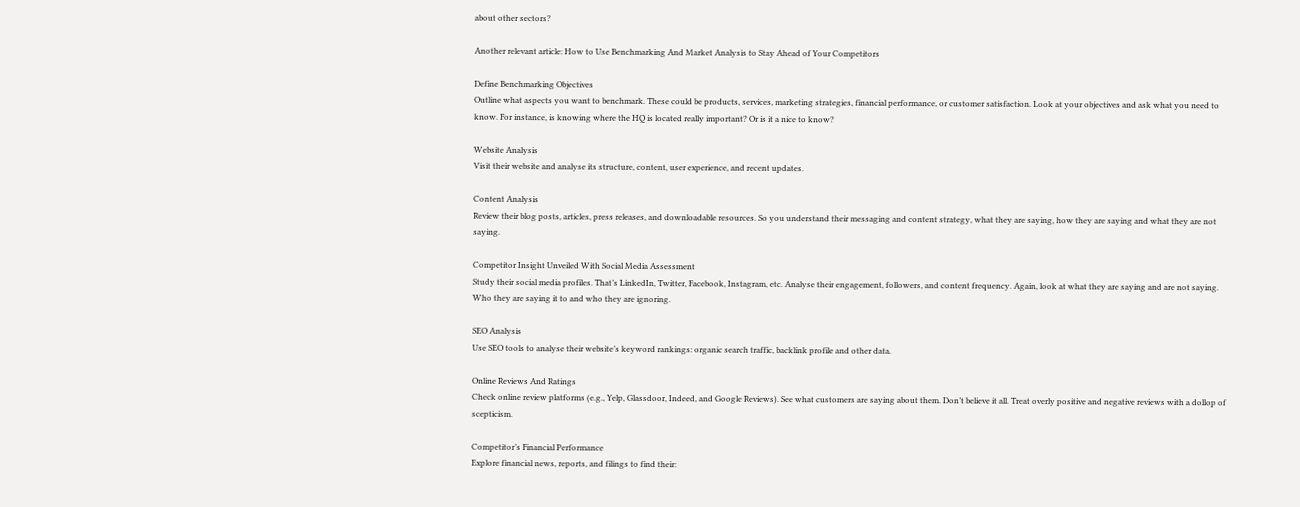about other sectors?

Another relevant article: How to Use Benchmarking And Market Analysis to Stay Ahead of Your Competitors

Define Benchmarking Objectives
Outline what aspects you want to benchmark. These could be products, services, marketing strategies, financial performance, or customer satisfaction. Look at your objectives and ask what you need to know. For instance, is knowing where the HQ is located really important? Or is it a nice to know?

Website Analysis
Visit their website and analyse its structure, content, user experience, and recent updates.

Content Analysis
Review their blog posts, articles, press releases, and downloadable resources. So you understand their messaging and content strategy, what they are saying, how they are saying and what they are not saying.

Competitor Insight Unveiled With Social Media Assessment
Study their social media profiles. That’s LinkedIn, Twitter, Facebook, Instagram, etc. Analyse their engagement, followers, and content frequency. Again, look at what they are saying and are not saying. Who they are saying it to and who they are ignoring.

SEO Analysis
Use SEO tools to analyse their website’s keyword rankings: organic search traffic, backlink profile and other data.

Online Reviews And Ratings
Check online review platforms (e.g., Yelp, Glassdoor, Indeed, and Google Reviews). See what customers are saying about them. Don’t believe it all. Treat overly positive and negative reviews with a dollop of scepticism.

Competitor’s Financial Performance
Explore financial news, reports, and filings to find their: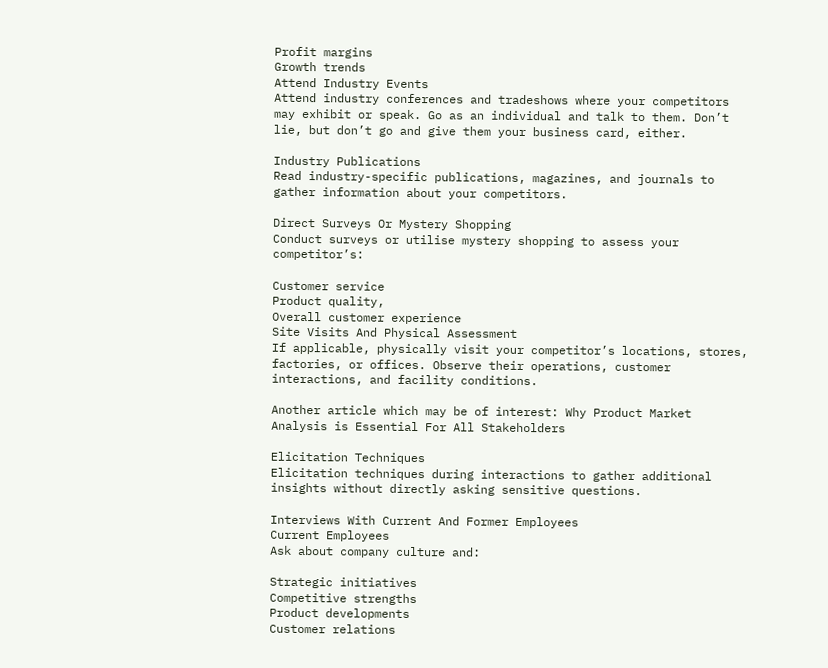Profit margins
Growth trends
Attend Industry Events
Attend industry conferences and tradeshows where your competitors may exhibit or speak. Go as an individual and talk to them. Don’t lie, but don’t go and give them your business card, either.

Industry Publications
Read industry-specific publications, magazines, and journals to gather information about your competitors.

Direct Surveys Or Mystery Shopping
Conduct surveys or utilise mystery shopping to assess your competitor’s:

Customer service
Product quality,
Overall customer experience
Site Visits And Physical Assessment
If applicable, physically visit your competitor’s locations, stores, factories, or offices. Observe their operations, customer interactions, and facility conditions.

Another article which may be of interest: Why Product Market Analysis is Essential For All Stakeholders

Elicitation Techniques
Elicitation techniques during interactions to gather additional insights without directly asking sensitive questions.

Interviews With Current And Former Employees
Current Employees
Ask about company culture and:

Strategic initiatives
Competitive strengths
Product developments
Customer relations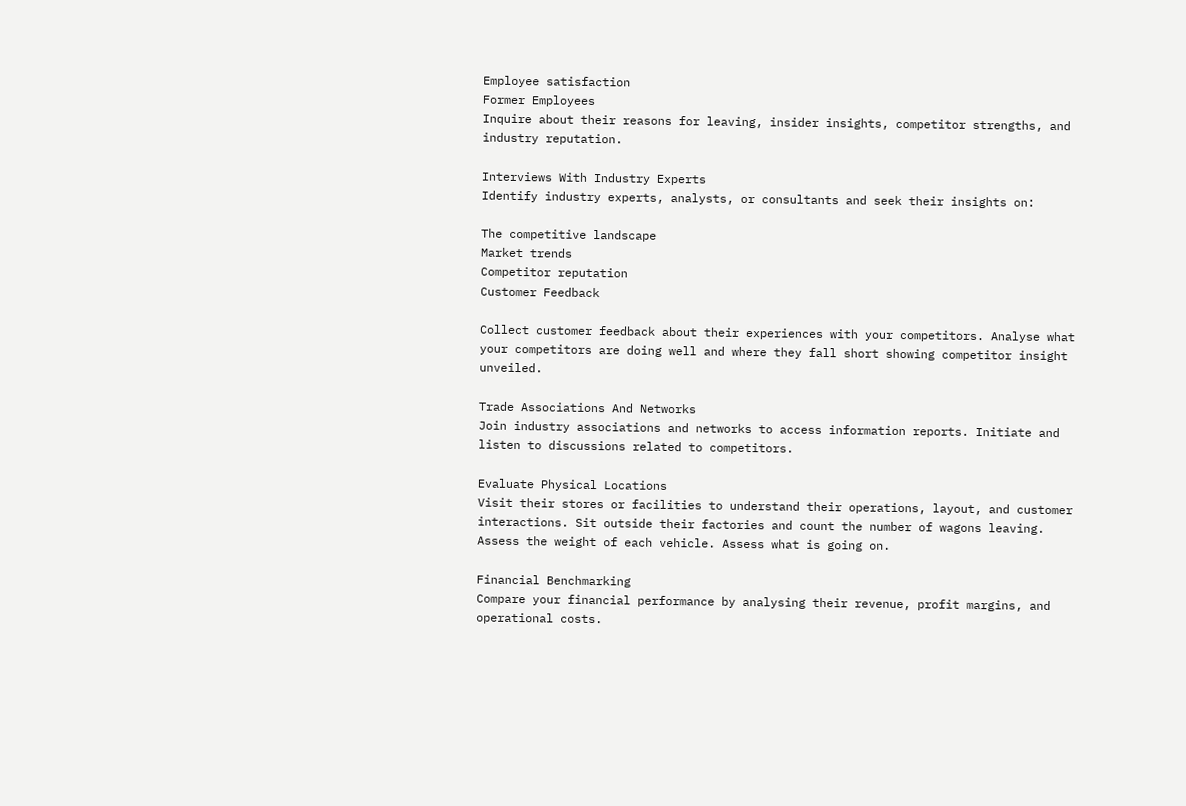Employee satisfaction
Former Employees
Inquire about their reasons for leaving, insider insights, competitor strengths, and industry reputation.

Interviews With Industry Experts
Identify industry experts, analysts, or consultants and seek their insights on:

The competitive landscape
Market trends
Competitor reputation
Customer Feedback

Collect customer feedback about their experiences with your competitors. Analyse what your competitors are doing well and where they fall short showing competitor insight unveiled.

Trade Associations And Networks
Join industry associations and networks to access information reports. Initiate and listen to discussions related to competitors.

Evaluate Physical Locations
Visit their stores or facilities to understand their operations, layout, and customer interactions. Sit outside their factories and count the number of wagons leaving. Assess the weight of each vehicle. Assess what is going on.

Financial Benchmarking
Compare your financial performance by analysing their revenue, profit margins, and operational costs.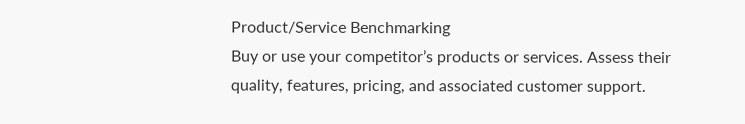Product/Service Benchmarking
Buy or use your competitor’s products or services. Assess their quality, features, pricing, and associated customer support.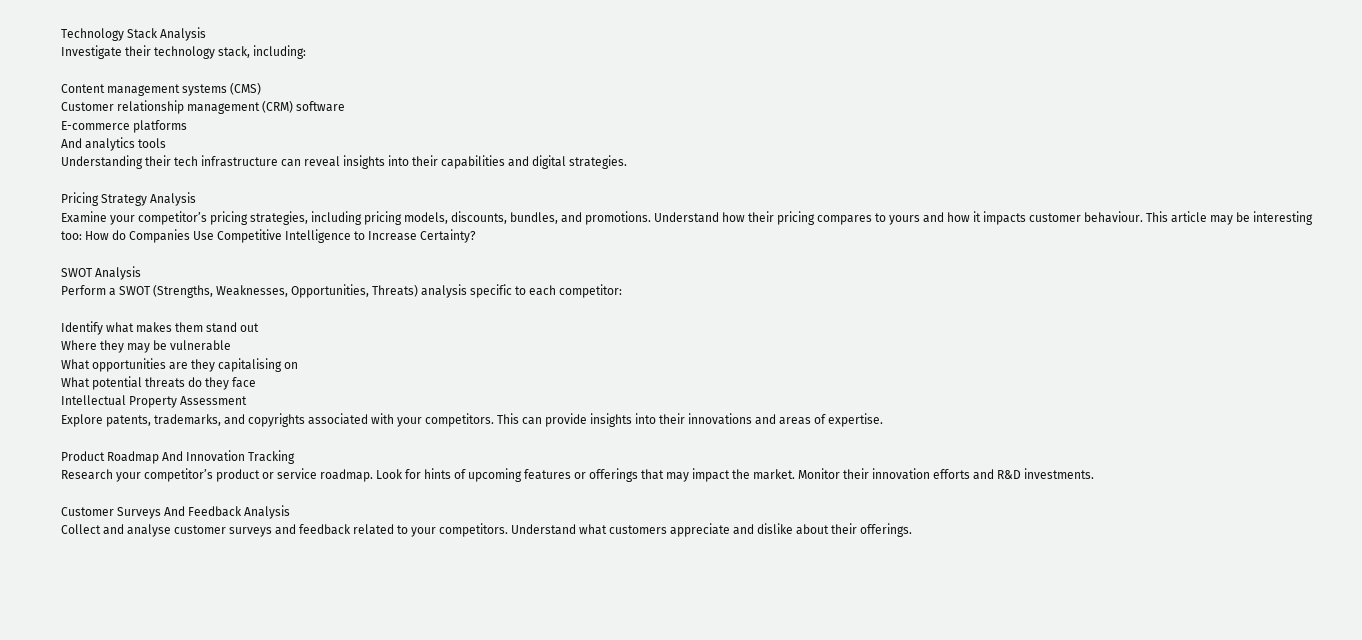Technology Stack Analysis
Investigate their technology stack, including:

Content management systems (CMS)
Customer relationship management (CRM) software
E-commerce platforms
And analytics tools
Understanding their tech infrastructure can reveal insights into their capabilities and digital strategies.

Pricing Strategy Analysis
Examine your competitor’s pricing strategies, including pricing models, discounts, bundles, and promotions. Understand how their pricing compares to yours and how it impacts customer behaviour. This article may be interesting too: How do Companies Use Competitive Intelligence to Increase Certainty?

SWOT Analysis
Perform a SWOT (Strengths, Weaknesses, Opportunities, Threats) analysis specific to each competitor:

Identify what makes them stand out
Where they may be vulnerable
What opportunities are they capitalising on
What potential threats do they face
Intellectual Property Assessment
Explore patents, trademarks, and copyrights associated with your competitors. This can provide insights into their innovations and areas of expertise.

Product Roadmap And Innovation Tracking
Research your competitor’s product or service roadmap. Look for hints of upcoming features or offerings that may impact the market. Monitor their innovation efforts and R&D investments.

Customer Surveys And Feedback Analysis
Collect and analyse customer surveys and feedback related to your competitors. Understand what customers appreciate and dislike about their offerings.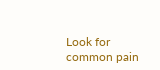Look for common pain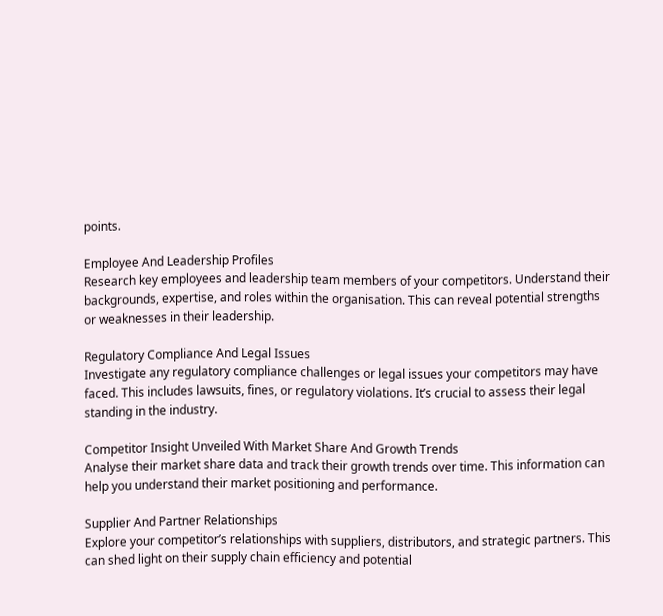points.

Employee And Leadership Profiles
Research key employees and leadership team members of your competitors. Understand their backgrounds, expertise, and roles within the organisation. This can reveal potential strengths or weaknesses in their leadership.

Regulatory Compliance And Legal Issues
Investigate any regulatory compliance challenges or legal issues your competitors may have faced. This includes lawsuits, fines, or regulatory violations. It’s crucial to assess their legal standing in the industry.

Competitor Insight Unveiled With Market Share And Growth Trends
Analyse their market share data and track their growth trends over time. This information can help you understand their market positioning and performance.

Supplier And Partner Relationships
Explore your competitor’s relationships with suppliers, distributors, and strategic partners. This can shed light on their supply chain efficiency and potential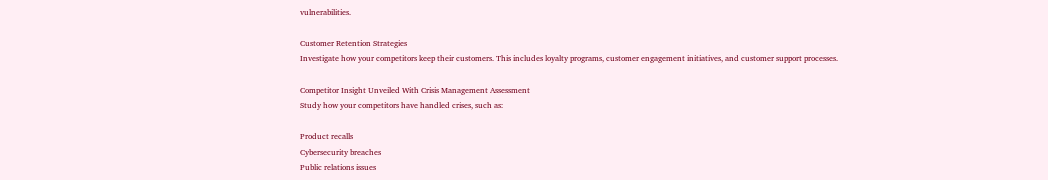vulnerabilities.

Customer Retention Strategies
Investigate how your competitors keep their customers. This includes loyalty programs, customer engagement initiatives, and customer support processes.

Competitor Insight Unveiled With Crisis Management Assessment
Study how your competitors have handled crises, such as:

Product recalls
Cybersecurity breaches
Public relations issues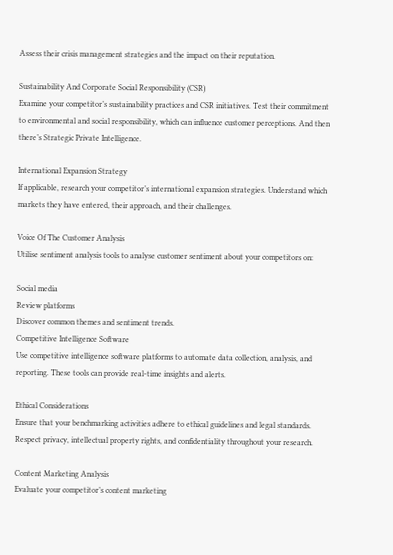Assess their crisis management strategies and the impact on their reputation.

Sustainability And Corporate Social Responsibility (CSR)
Examine your competitor’s sustainability practices and CSR initiatives. Test their commitment to environmental and social responsibility, which can influence customer perceptions. And then there’s Strategic Private Intelligence.

International Expansion Strategy
If applicable, research your competitor’s international expansion strategies. Understand which markets they have entered, their approach, and their challenges.

Voice Of The Customer Analysis
Utilise sentiment analysis tools to analyse customer sentiment about your competitors on:

Social media
Review platforms
Discover common themes and sentiment trends.
Competitive Intelligence Software
Use competitive intelligence software platforms to automate data collection, analysis, and reporting. These tools can provide real-time insights and alerts.

Ethical Considerations
Ensure that your benchmarking activities adhere to ethical guidelines and legal standards. Respect privacy, intellectual property rights, and confidentiality throughout your research.

Content Marketing Analysis
Evaluate your competitor’s content marketing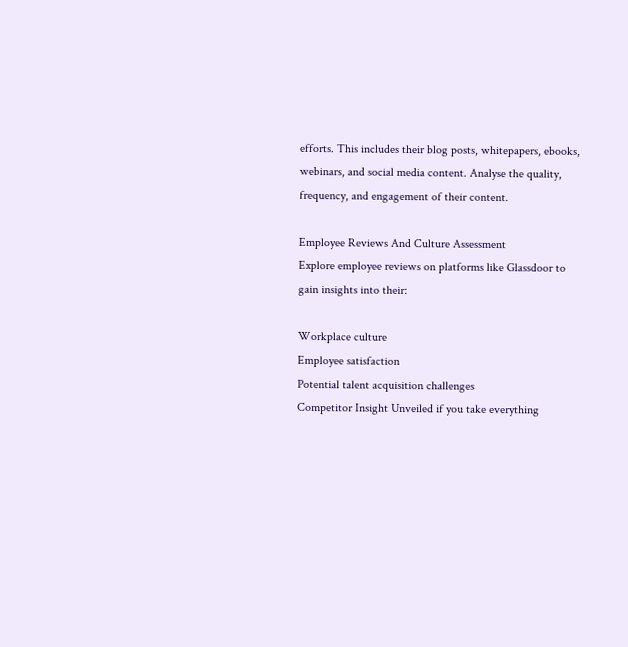efforts. This includes their blog posts, whitepapers, ebooks, webinars, and social media content. Analyse the quality, frequency, and engagement of their content.

Employee Reviews And Culture Assessment
Explore employee reviews on platforms like Glassdoor to gain insights into their:

Workplace culture
Employee satisfaction
Potential talent acquisition challenges
Competitor Insight Unveiled if you take everything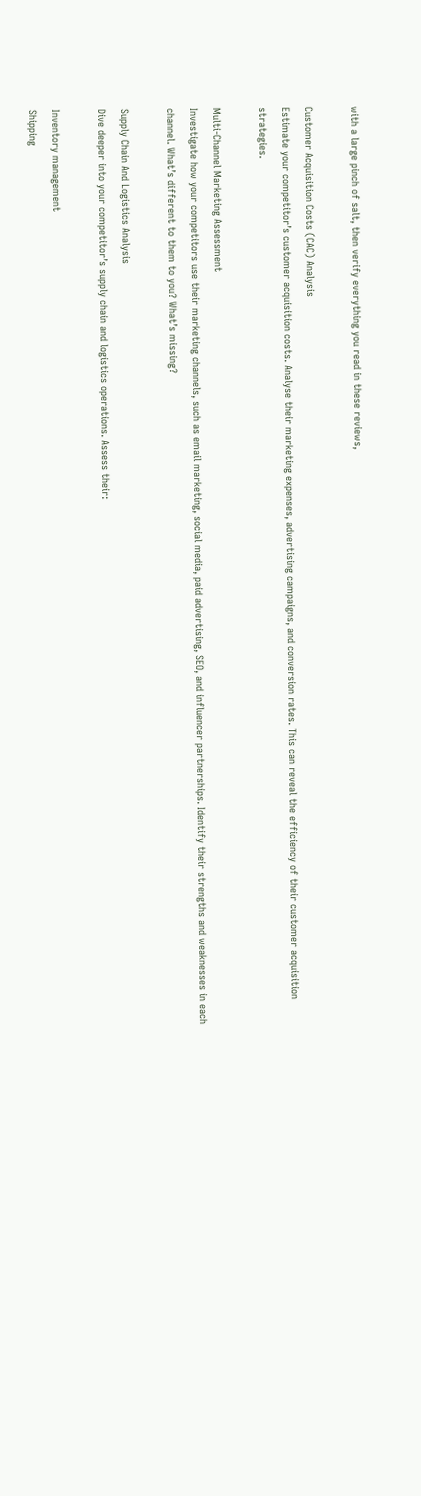with a large pinch of salt, then verify everything you read in these reviews,

Customer Acquisition Costs (CAC) Analysis
Estimate your competitor’s customer acquisition costs. Analyse their marketing expenses, advertising campaigns, and conversion rates. This can reveal the efficiency of their customer acquisition strategies.

Multi-Channel Marketing Assessment
Investigate how your competitors use their marketing channels, such as email marketing, social media, paid advertising, SEO, and influencer partnerships. Identify their strengths and weaknesses in each channel. What’s different to them to you? What’s missing?

Supply Chain And Logistics Analysis
Dive deeper into your competitor’s supply chain and logistics operations. Assess their:

Inventory management
Shipping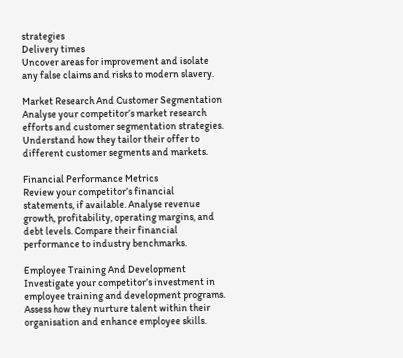strategies
Delivery times
Uncover areas for improvement and isolate any false claims and risks to modern slavery.

Market Research And Customer Segmentation
Analyse your competitor’s market research efforts and customer segmentation strategies. Understand how they tailor their offer to different customer segments and markets.

Financial Performance Metrics
Review your competitor’s financial statements, if available. Analyse revenue growth, profitability, operating margins, and debt levels. Compare their financial performance to industry benchmarks.

Employee Training And Development
Investigate your competitor’s investment in employee training and development programs. Assess how they nurture talent within their organisation and enhance employee skills.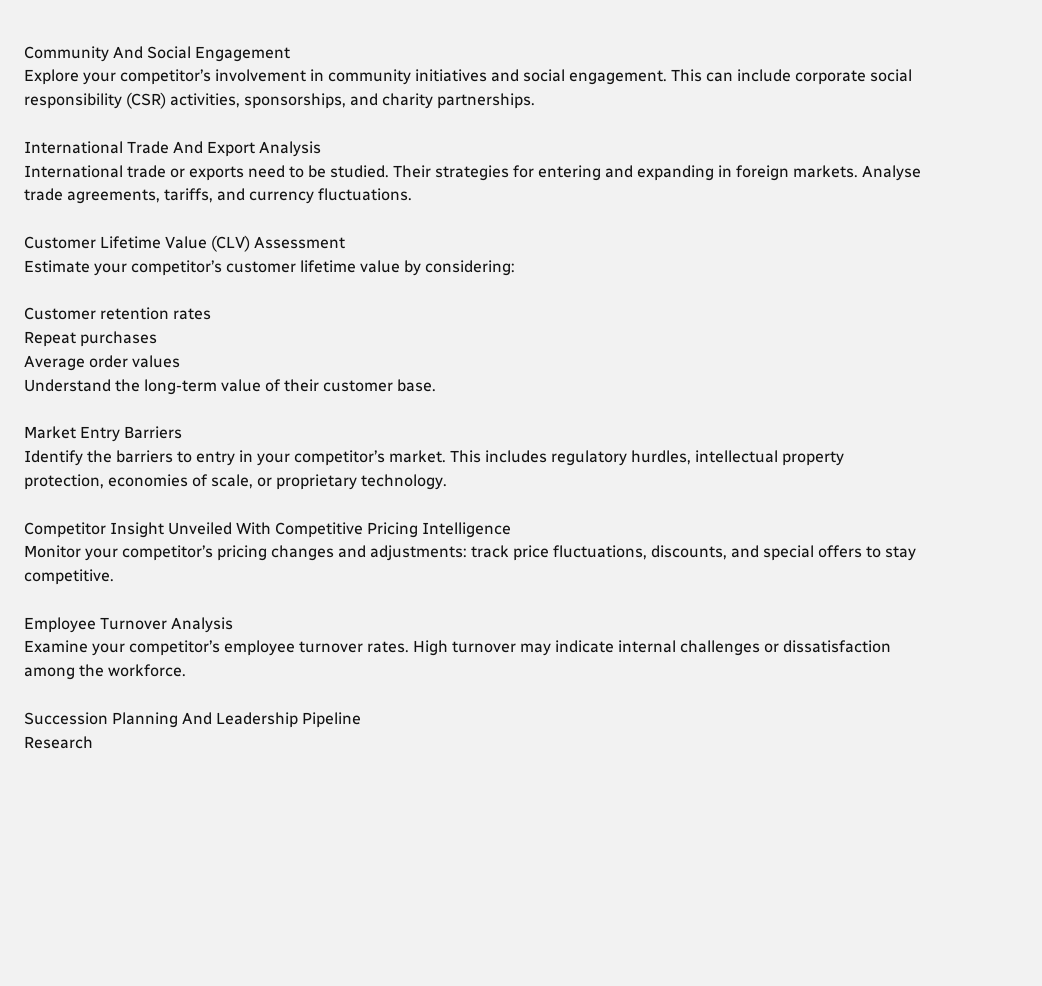Community And Social Engagement
Explore your competitor’s involvement in community initiatives and social engagement. This can include corporate social responsibility (CSR) activities, sponsorships, and charity partnerships.

International Trade And Export Analysis
International trade or exports need to be studied. Their strategies for entering and expanding in foreign markets. Analyse trade agreements, tariffs, and currency fluctuations.

Customer Lifetime Value (CLV) Assessment
Estimate your competitor’s customer lifetime value by considering:

Customer retention rates
Repeat purchases
Average order values
Understand the long-term value of their customer base.

Market Entry Barriers
Identify the barriers to entry in your competitor’s market. This includes regulatory hurdles, intellectual property protection, economies of scale, or proprietary technology.

Competitor Insight Unveiled With Competitive Pricing Intelligence
Monitor your competitor’s pricing changes and adjustments: track price fluctuations, discounts, and special offers to stay competitive.

Employee Turnover Analysis
Examine your competitor’s employee turnover rates. High turnover may indicate internal challenges or dissatisfaction among the workforce.

Succession Planning And Leadership Pipeline
Research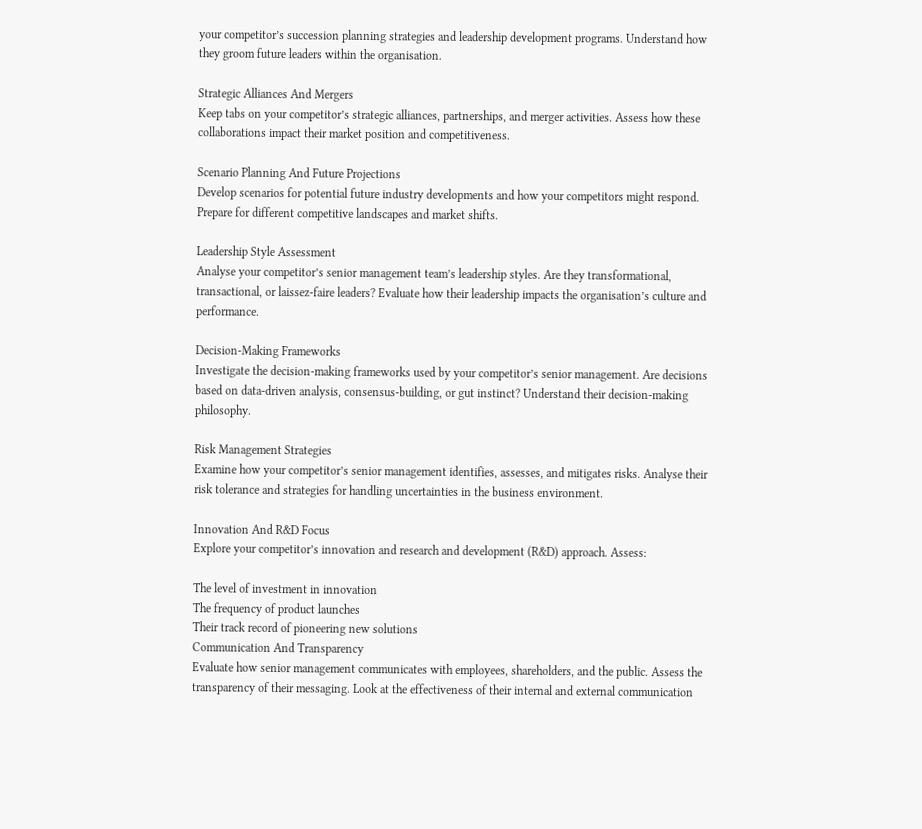your competitor’s succession planning strategies and leadership development programs. Understand how they groom future leaders within the organisation.

Strategic Alliances And Mergers
Keep tabs on your competitor’s strategic alliances, partnerships, and merger activities. Assess how these collaborations impact their market position and competitiveness.

Scenario Planning And Future Projections
Develop scenarios for potential future industry developments and how your competitors might respond. Prepare for different competitive landscapes and market shifts.

Leadership Style Assessment
Analyse your competitor’s senior management team’s leadership styles. Are they transformational, transactional, or laissez-faire leaders? Evaluate how their leadership impacts the organisation’s culture and performance.

Decision-Making Frameworks
Investigate the decision-making frameworks used by your competitor’s senior management. Are decisions based on data-driven analysis, consensus-building, or gut instinct? Understand their decision-making philosophy.

Risk Management Strategies
Examine how your competitor’s senior management identifies, assesses, and mitigates risks. Analyse their risk tolerance and strategies for handling uncertainties in the business environment.

Innovation And R&D Focus
Explore your competitor’s innovation and research and development (R&D) approach. Assess:

The level of investment in innovation
The frequency of product launches
Their track record of pioneering new solutions
Communication And Transparency
Evaluate how senior management communicates with employees, shareholders, and the public. Assess the transparency of their messaging. Look at the effectiveness of their internal and external communication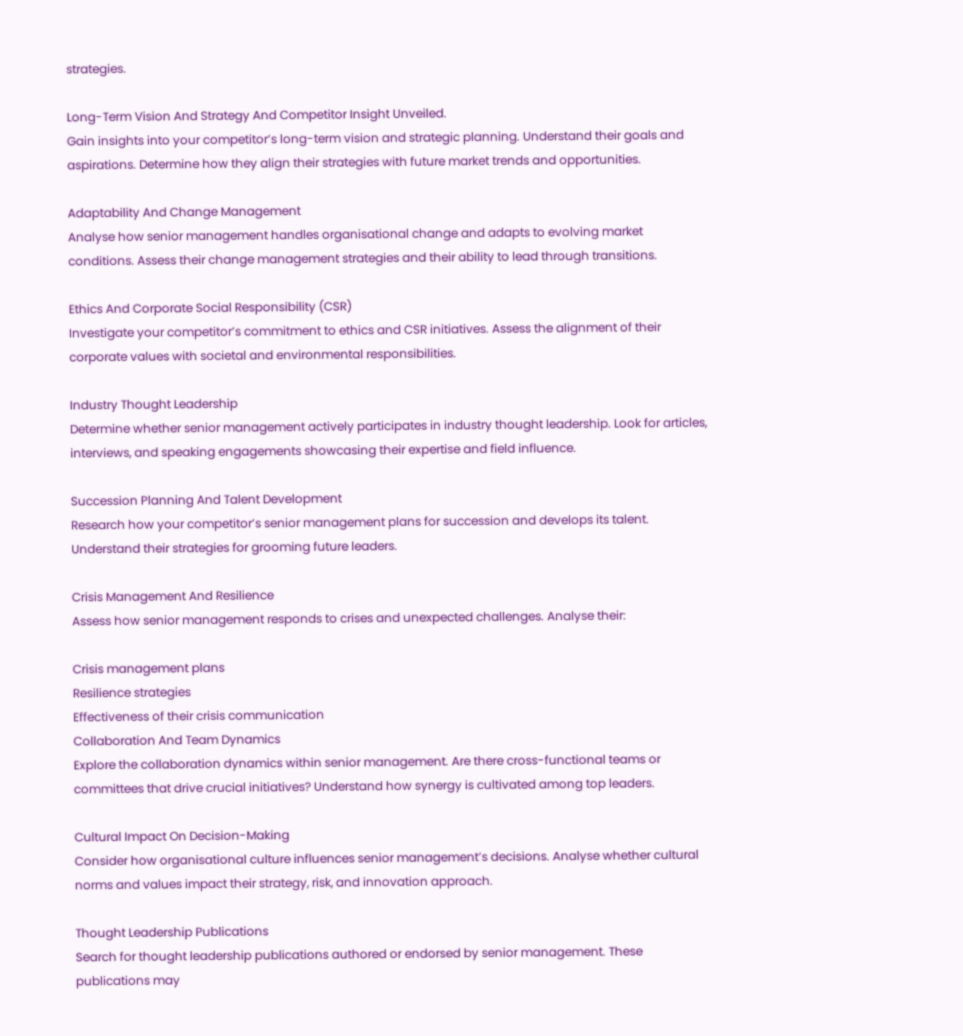strategies.

Long-Term Vision And Strategy And Competitor Insight Unveiled.
Gain insights into your competitor’s long-term vision and strategic planning. Understand their goals and aspirations. Determine how they align their strategies with future market trends and opportunities.

Adaptability And Change Management
Analyse how senior management handles organisational change and adapts to evolving market conditions. Assess their change management strategies and their ability to lead through transitions.

Ethics And Corporate Social Responsibility (CSR)
Investigate your competitor’s commitment to ethics and CSR initiatives. Assess the alignment of their corporate values with societal and environmental responsibilities.

Industry Thought Leadership
Determine whether senior management actively participates in industry thought leadership. Look for articles, interviews, and speaking engagements showcasing their expertise and field influence.

Succession Planning And Talent Development
Research how your competitor’s senior management plans for succession and develops its talent. Understand their strategies for grooming future leaders.

Crisis Management And Resilience
Assess how senior management responds to crises and unexpected challenges. Analyse their:

Crisis management plans
Resilience strategies
Effectiveness of their crisis communication
Collaboration And Team Dynamics
Explore the collaboration dynamics within senior management. Are there cross-functional teams or committees that drive crucial initiatives? Understand how synergy is cultivated among top leaders.

Cultural Impact On Decision-Making
Consider how organisational culture influences senior management’s decisions. Analyse whether cultural norms and values impact their strategy, risk, and innovation approach.

Thought Leadership Publications
Search for thought leadership publications authored or endorsed by senior management. These publications may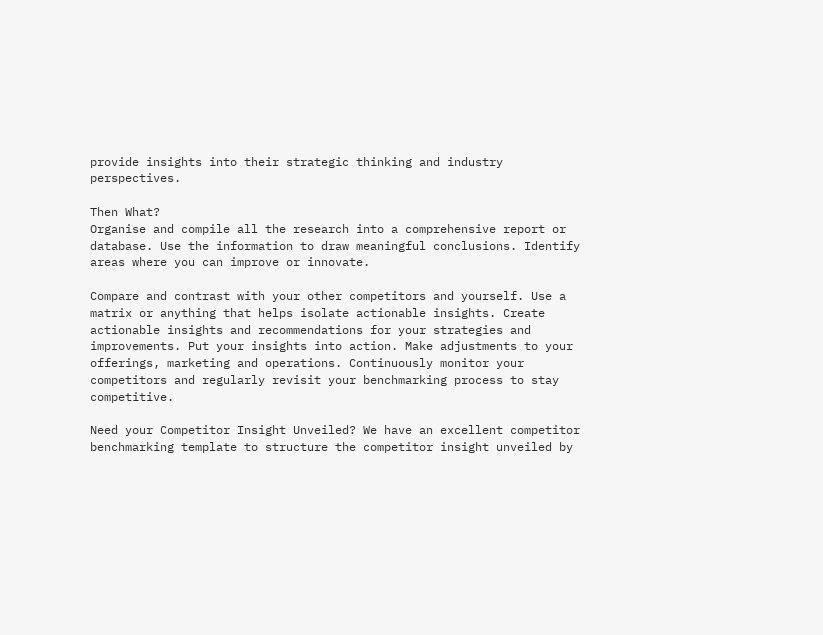provide insights into their strategic thinking and industry perspectives.

Then What?
Organise and compile all the research into a comprehensive report or database. Use the information to draw meaningful conclusions. Identify areas where you can improve or innovate.

Compare and contrast with your other competitors and yourself. Use a matrix or anything that helps isolate actionable insights. Create actionable insights and recommendations for your strategies and improvements. Put your insights into action. Make adjustments to your offerings, marketing and operations. Continuously monitor your competitors and regularly revisit your benchmarking process to stay competitive.

Need your Competitor Insight Unveiled? We have an excellent competitor benchmarking template to structure the competitor insight unveiled by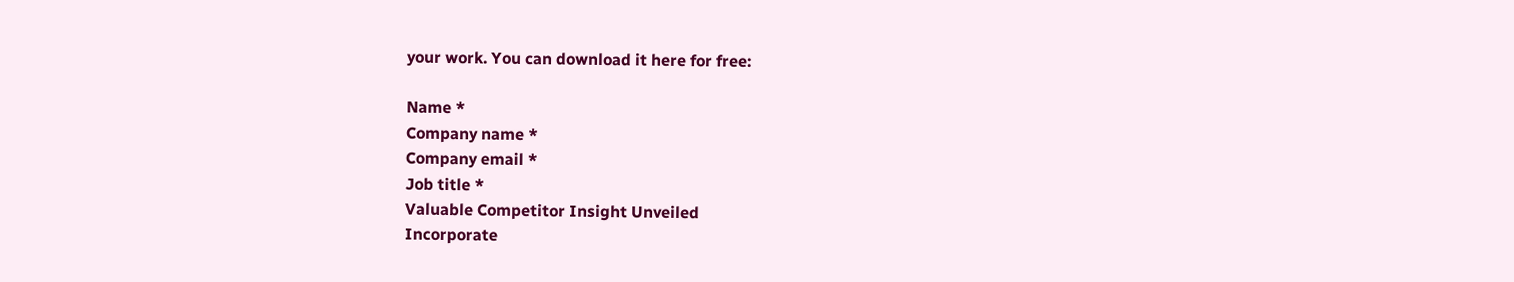your work. You can download it here for free:

Name *
Company name *
Company email *
Job title *
Valuable Competitor Insight Unveiled
Incorporate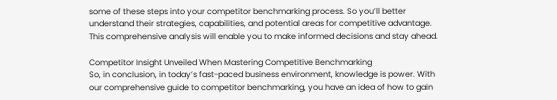some of these steps into your competitor benchmarking process. So you’ll better understand their strategies, capabilities, and potential areas for competitive advantage. This comprehensive analysis will enable you to make informed decisions and stay ahead.

Competitor Insight Unveiled When Mastering Competitive Benchmarking
So, in conclusion, in today’s fast-paced business environment, knowledge is power. With our comprehensive guide to competitor benchmarking, you have an idea of how to gain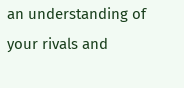an understanding of your rivals and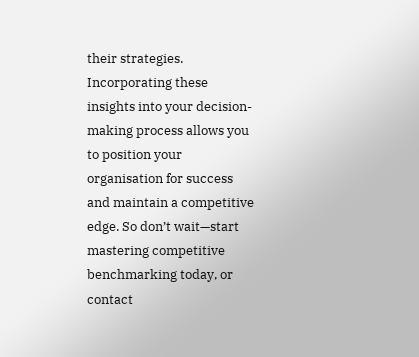their strategies. Incorporating these insights into your decision-making process allows you to position your organisation for success and maintain a competitive edge. So don’t wait—start mastering competitive benchmarking today, or contact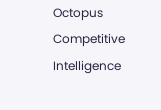Octopus Competitive Intelligence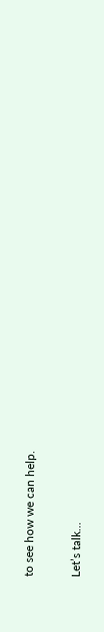to see how we can help.

Let’s talk…